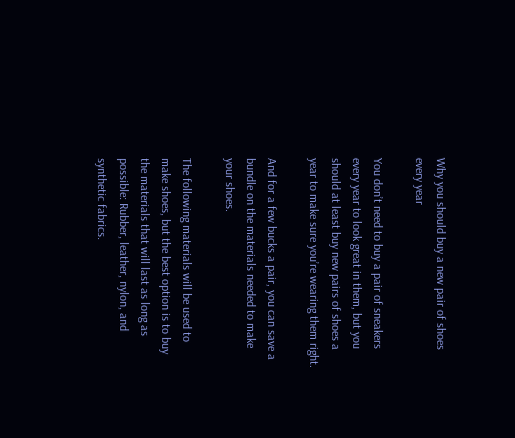Why you should buy a new pair of shoes every year

You don’t need to buy a pair of sneakers every year to look great in them, but you should at least buy new pairs of shoes a year to make sure you’re wearing them right.

And for a few bucks a pair, you can save a bundle on the materials needed to make your shoes.

The following materials will be used to make shoes, but the best option is to buy the materials that will last as long as possible: Rubber, leather, nylon, and synthetic fabrics.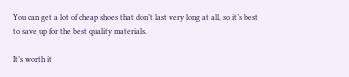You can get a lot of cheap shoes that don’t last very long at all, so it’s best to save up for the best quality materials.

It’s worth it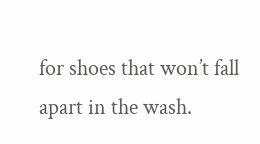for shoes that won’t fall apart in the wash.